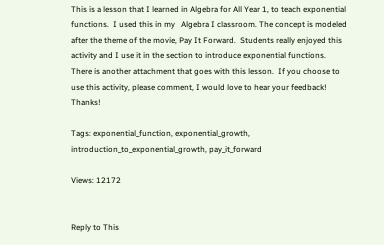This is a lesson that I learned in Algebra for All Year 1, to teach exponential functions.  I used this in my   Algebra I classroom. The concept is modeled after the theme of the movie, Pay It Forward.  Students really enjoyed this activity and I use it in the section to introduce exponential functions.  There is another attachment that goes with this lesson.  If you choose to use this activity, please comment, I would love to hear your feedback!  Thanks!

Tags: exponential_function, exponential_growth, introduction_to_exponential_growth, pay_it_forward

Views: 12172


Reply to This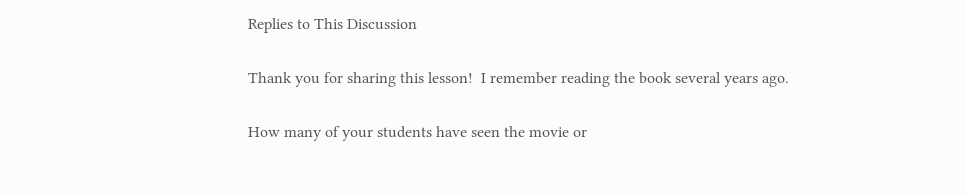Replies to This Discussion

Thank you for sharing this lesson!  I remember reading the book several years ago.

How many of your students have seen the movie or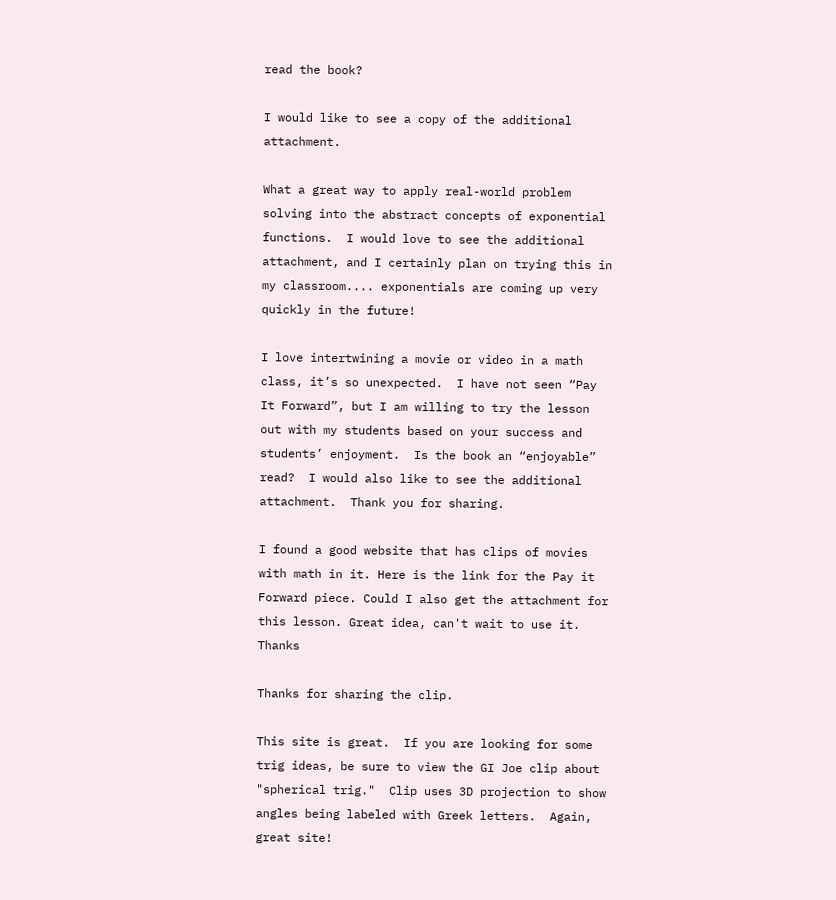read the book?

I would like to see a copy of the additional attachment.

What a great way to apply real-world problem solving into the abstract concepts of exponential functions.  I would love to see the additional attachment, and I certainly plan on trying this in my classroom.... exponentials are coming up very quickly in the future!

I love intertwining a movie or video in a math class, it’s so unexpected.  I have not seen “Pay It Forward”, but I am willing to try the lesson out with my students based on your success and students’ enjoyment.  Is the book an “enjoyable” read?  I would also like to see the additional attachment.  Thank you for sharing.

I found a good website that has clips of movies with math in it. Here is the link for the Pay it Forward piece. Could I also get the attachment for this lesson. Great idea, can't wait to use it.  Thanks

Thanks for sharing the clip.

This site is great.  If you are looking for some trig ideas, be sure to view the GI Joe clip about "spherical trig."  Clip uses 3D projection to show angles being labeled with Greek letters.  Again, great site!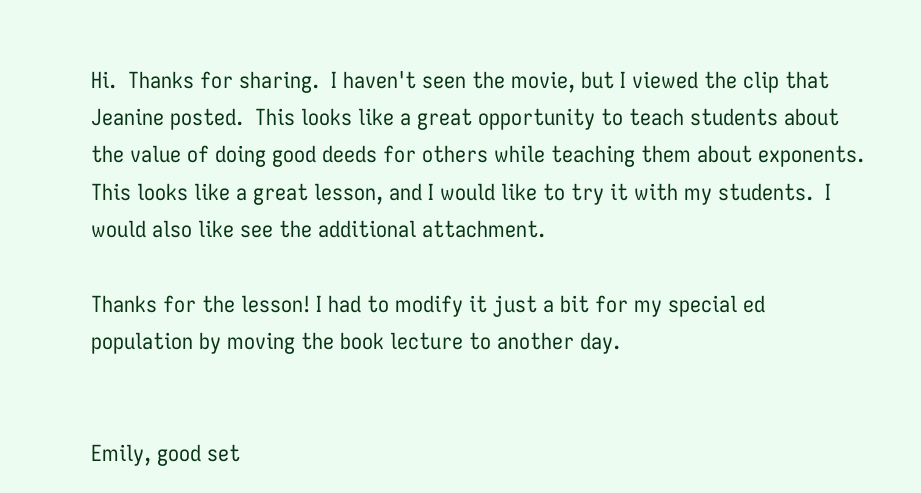Hi.  Thanks for sharing.  I haven't seen the movie, but I viewed the clip that Jeanine posted.  This looks like a great opportunity to teach students about the value of doing good deeds for others while teaching them about exponents.  This looks like a great lesson, and I would like to try it with my students.  I would also like see the additional attachment.

Thanks for the lesson! I had to modify it just a bit for my special ed population by moving the book lecture to another day.


Emily, good set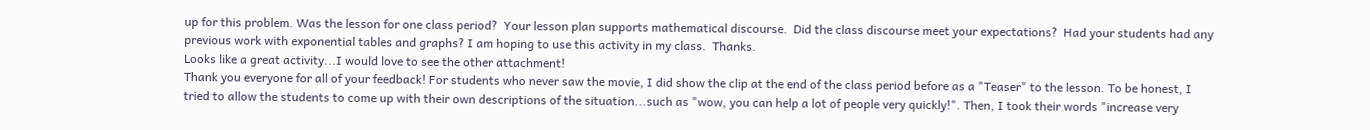up for this problem. Was the lesson for one class period?  Your lesson plan supports mathematical discourse.  Did the class discourse meet your expectations?  Had your students had any previous work with exponential tables and graphs? I am hoping to use this activity in my class.  Thanks.
Looks like a great activity...I would love to see the other attachment!
Thank you everyone for all of your feedback! For students who never saw the movie, I did show the clip at the end of the class period before as a "Teaser" to the lesson. To be honest, I tried to allow the students to come up with their own descriptions of the situation...such as "wow, you can help a lot of people very quickly!". Then, I took their words "increase very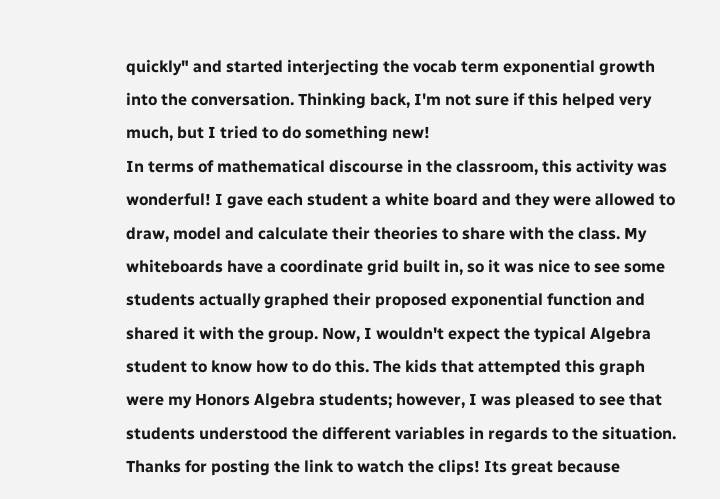quickly" and started interjecting the vocab term exponential growth into the conversation. Thinking back, I'm not sure if this helped very much, but I tried to do something new!
In terms of mathematical discourse in the classroom, this activity was wonderful! I gave each student a white board and they were allowed to draw, model and calculate their theories to share with the class. My whiteboards have a coordinate grid built in, so it was nice to see some students actually graphed their proposed exponential function and shared it with the group. Now, I wouldn't expect the typical Algebra student to know how to do this. The kids that attempted this graph were my Honors Algebra students; however, I was pleased to see that students understood the different variables in regards to the situation.
Thanks for posting the link to watch the clips! Its great because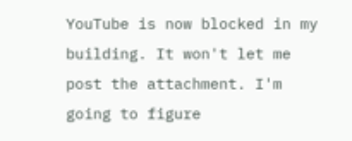YouTube is now blocked in my building. It won't let me post the attachment. I'm going to figure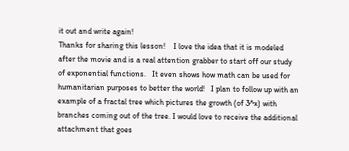it out and write again!
Thanks for sharing this lesson!    I love the idea that it is modeled after the movie and is a real attention grabber to start off our study of exponential functions.   It even shows how math can be used for humanitarian purposes to better the world!   I plan to follow up with an example of a fractal tree which pictures the growth (of 3^x) with branches coming out of the tree. I would love to receive the additional attachment that goes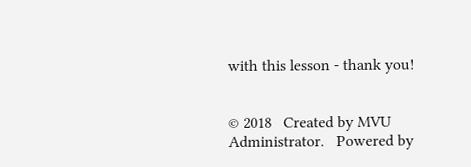with this lesson - thank you!


© 2018   Created by MVU Administrator.   Powered by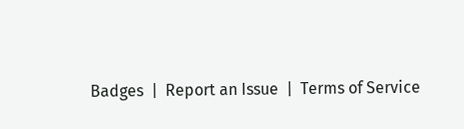Badges  |  Report an Issue  |  Terms of Service